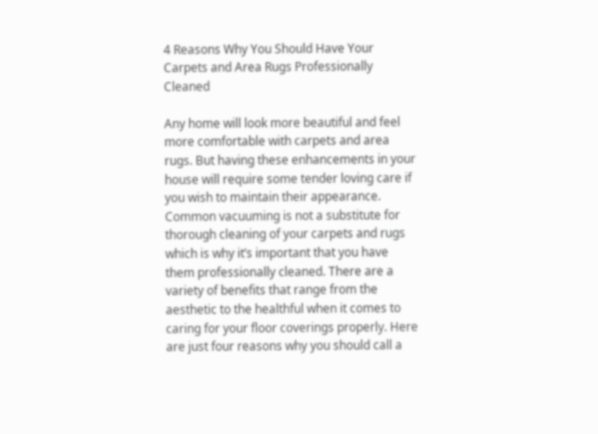4 Reasons Why You Should Have Your Carpets and Area Rugs Professionally Cleaned

Any home will look more beautiful and feel more comfortable with carpets and area rugs. But having these enhancements in your house will require some tender loving care if you wish to maintain their appearance. Common vacuuming is not a substitute for thorough cleaning of your carpets and rugs which is why it’s important that you have them professionally cleaned. There are a variety of benefits that range from the aesthetic to the healthful when it comes to caring for your floor coverings properly. Here are just four reasons why you should call a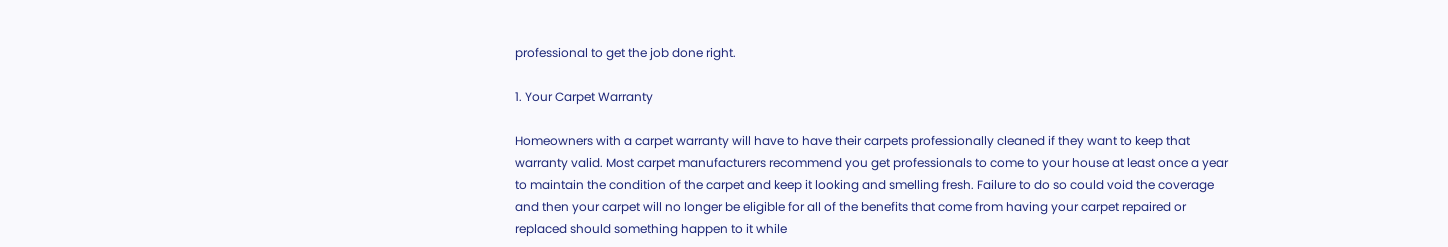professional to get the job done right.

1. Your Carpet Warranty

Homeowners with a carpet warranty will have to have their carpets professionally cleaned if they want to keep that warranty valid. Most carpet manufacturers recommend you get professionals to come to your house at least once a year to maintain the condition of the carpet and keep it looking and smelling fresh. Failure to do so could void the coverage and then your carpet will no longer be eligible for all of the benefits that come from having your carpet repaired or replaced should something happen to it while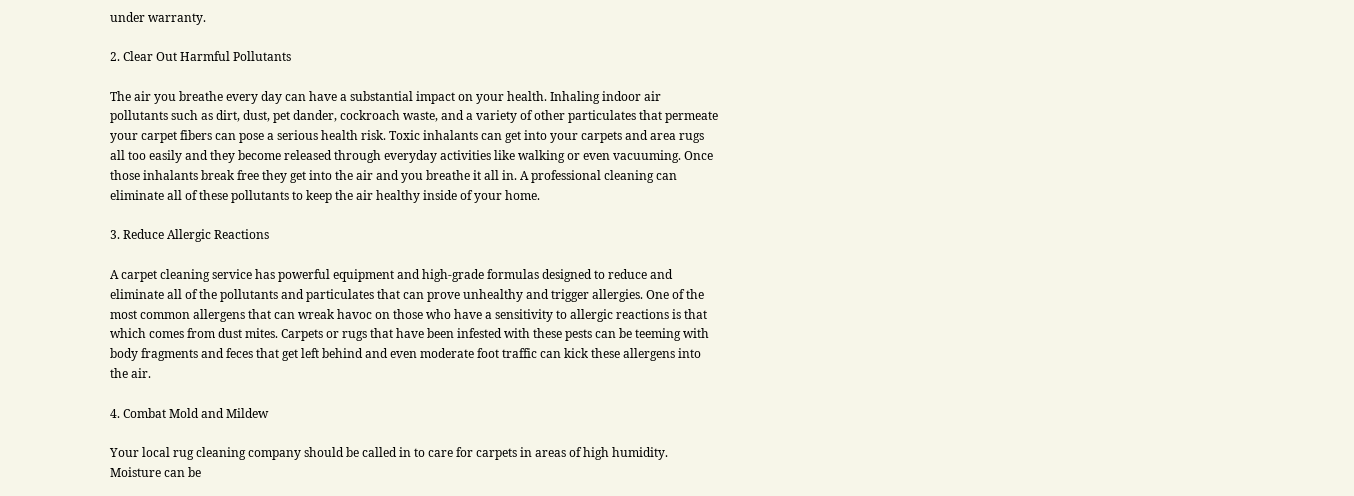under warranty.

2. Clear Out Harmful Pollutants

The air you breathe every day can have a substantial impact on your health. Inhaling indoor air pollutants such as dirt, dust, pet dander, cockroach waste, and a variety of other particulates that permeate your carpet fibers can pose a serious health risk. Toxic inhalants can get into your carpets and area rugs all too easily and they become released through everyday activities like walking or even vacuuming. Once those inhalants break free they get into the air and you breathe it all in. A professional cleaning can eliminate all of these pollutants to keep the air healthy inside of your home.

3. Reduce Allergic Reactions

A carpet cleaning service has powerful equipment and high-grade formulas designed to reduce and eliminate all of the pollutants and particulates that can prove unhealthy and trigger allergies. One of the most common allergens that can wreak havoc on those who have a sensitivity to allergic reactions is that which comes from dust mites. Carpets or rugs that have been infested with these pests can be teeming with body fragments and feces that get left behind and even moderate foot traffic can kick these allergens into the air.

4. Combat Mold and Mildew

Your local rug cleaning company should be called in to care for carpets in areas of high humidity. Moisture can be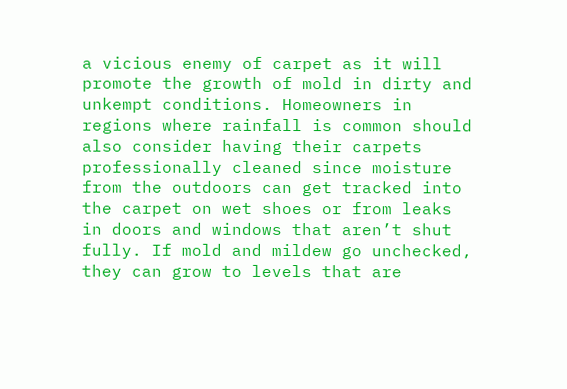a vicious enemy of carpet as it will promote the growth of mold in dirty and unkempt conditions. Homeowners in regions where rainfall is common should also consider having their carpets professionally cleaned since moisture from the outdoors can get tracked into the carpet on wet shoes or from leaks in doors and windows that aren’t shut fully. If mold and mildew go unchecked, they can grow to levels that are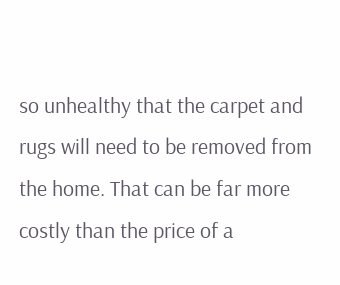so unhealthy that the carpet and rugs will need to be removed from the home. That can be far more costly than the price of a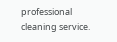professional cleaning service.